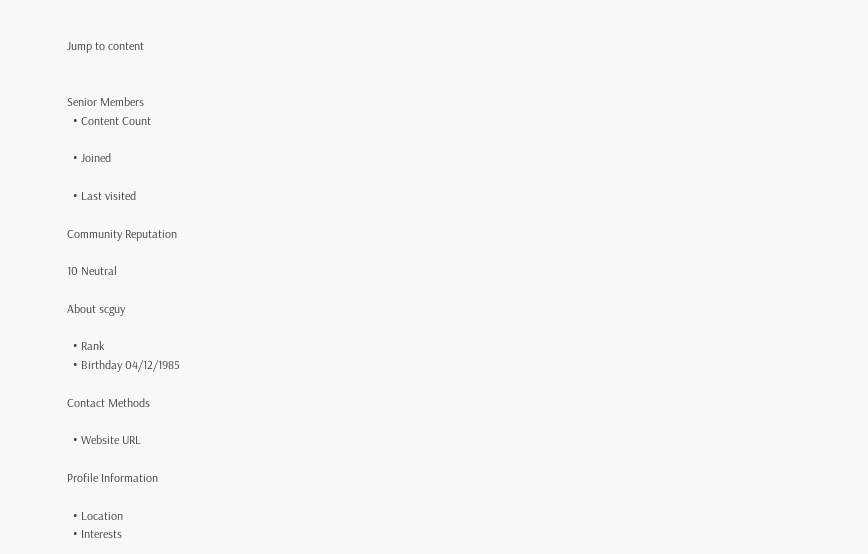Jump to content


Senior Members
  • Content Count

  • Joined

  • Last visited

Community Reputation

10 Neutral

About scguy

  • Rank
  • Birthday 04/12/1985

Contact Methods

  • Website URL

Profile Information

  • Location
  • Interests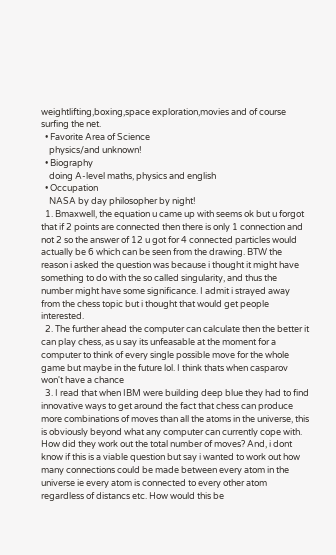weightlifting,boxing,space exploration,movies and of course surfing the net.
  • Favorite Area of Science
    physics/and unknown!
  • Biography
    doing A-level maths, physics and english
  • Occupation
    NASA by day philosopher by night!
  1. Bmaxwell, the equation u came up with seems ok but u forgot that if 2 points are connected then there is only 1 connection and not 2 so the answer of 12 u got for 4 connected particles would actually be 6 which can be seen from the drawing. BTW the reason i asked the question was because i thought it might have something to do with the so called singularity, and thus the number might have some significance. I admit i strayed away from the chess topic but i thought that would get people interested.
  2. The further ahead the computer can calculate then the better it can play chess, as u say its unfeasable at the moment for a computer to think of every single possible move for the whole game but maybe in the future lol. I think thats when casparov won't have a chance
  3. I read that when IBM were building deep blue they had to find innovative ways to get around the fact that chess can produce more combinations of moves than all the atoms in the universe, this is obviously beyond what any computer can currently cope with. How did they work out the total number of moves? And, i dont know if this is a viable question but say i wanted to work out how many connections could be made between every atom in the universe ie every atom is connected to every other atom regardless of distancs etc. How would this be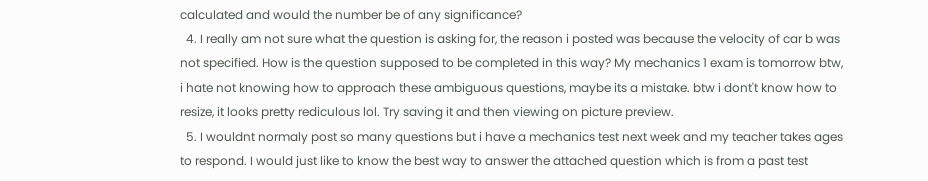calculated and would the number be of any significance?
  4. I really am not sure what the question is asking for, the reason i posted was because the velocity of car b was not specified. How is the question supposed to be completed in this way? My mechanics 1 exam is tomorrow btw, i hate not knowing how to approach these ambiguous questions, maybe its a mistake. btw i dont't know how to resize, it looks pretty rediculous lol. Try saving it and then viewing on picture preview.
  5. I wouldnt normaly post so many questions but i have a mechanics test next week and my teacher takes ages to respond. I would just like to know the best way to answer the attached question which is from a past test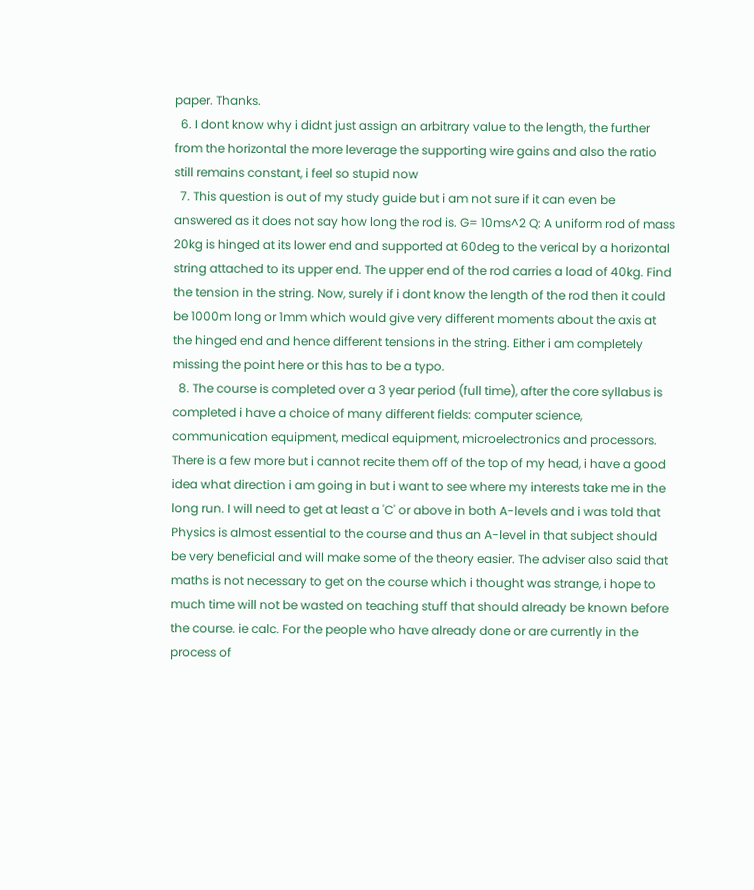paper. Thanks.
  6. I dont know why i didnt just assign an arbitrary value to the length, the further from the horizontal the more leverage the supporting wire gains and also the ratio still remains constant, i feel so stupid now
  7. This question is out of my study guide but i am not sure if it can even be answered as it does not say how long the rod is. G= 10ms^2 Q: A uniform rod of mass 20kg is hinged at its lower end and supported at 60deg to the verical by a horizontal string attached to its upper end. The upper end of the rod carries a load of 40kg. Find the tension in the string. Now, surely if i dont know the length of the rod then it could be 1000m long or 1mm which would give very different moments about the axis at the hinged end and hence different tensions in the string. Either i am completely missing the point here or this has to be a typo.
  8. The course is completed over a 3 year period (full time), after the core syllabus is completed i have a choice of many different fields: computer science, communication equipment, medical equipment, microelectronics and processors. There is a few more but i cannot recite them off of the top of my head, i have a good idea what direction i am going in but i want to see where my interests take me in the long run. I will need to get at least a 'C' or above in both A-levels and i was told that Physics is almost essential to the course and thus an A-level in that subject should be very beneficial and will make some of the theory easier. The adviser also said that maths is not necessary to get on the course which i thought was strange, i hope to much time will not be wasted on teaching stuff that should already be known before the course. ie calc. For the people who have already done or are currently in the process of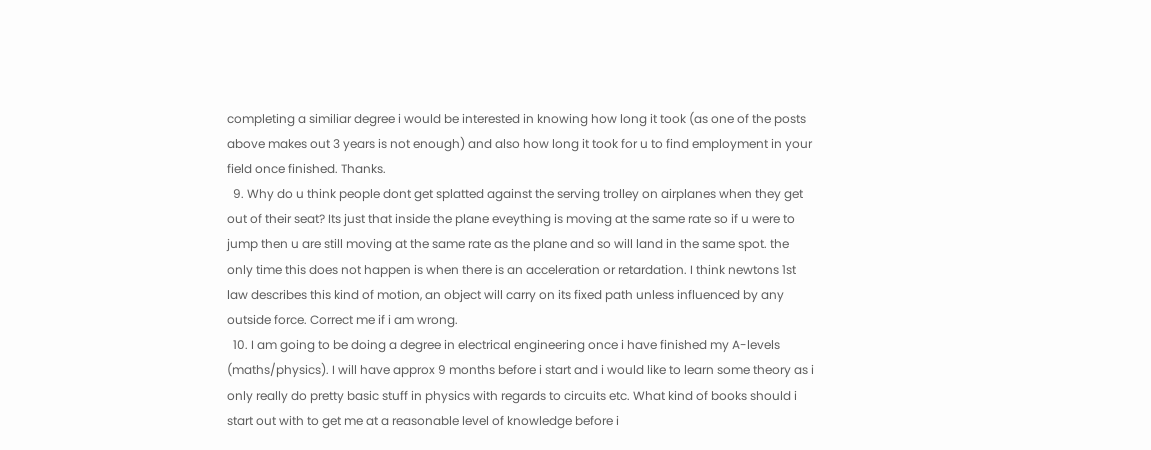completing a similiar degree i would be interested in knowing how long it took (as one of the posts above makes out 3 years is not enough) and also how long it took for u to find employment in your field once finished. Thanks.
  9. Why do u think people dont get splatted against the serving trolley on airplanes when they get out of their seat? Its just that inside the plane eveything is moving at the same rate so if u were to jump then u are still moving at the same rate as the plane and so will land in the same spot. the only time this does not happen is when there is an acceleration or retardation. I think newtons 1st law describes this kind of motion, an object will carry on its fixed path unless influenced by any outside force. Correct me if i am wrong.
  10. I am going to be doing a degree in electrical engineering once i have finished my A-levels (maths/physics). I will have approx 9 months before i start and i would like to learn some theory as i only really do pretty basic stuff in physics with regards to circuits etc. What kind of books should i start out with to get me at a reasonable level of knowledge before i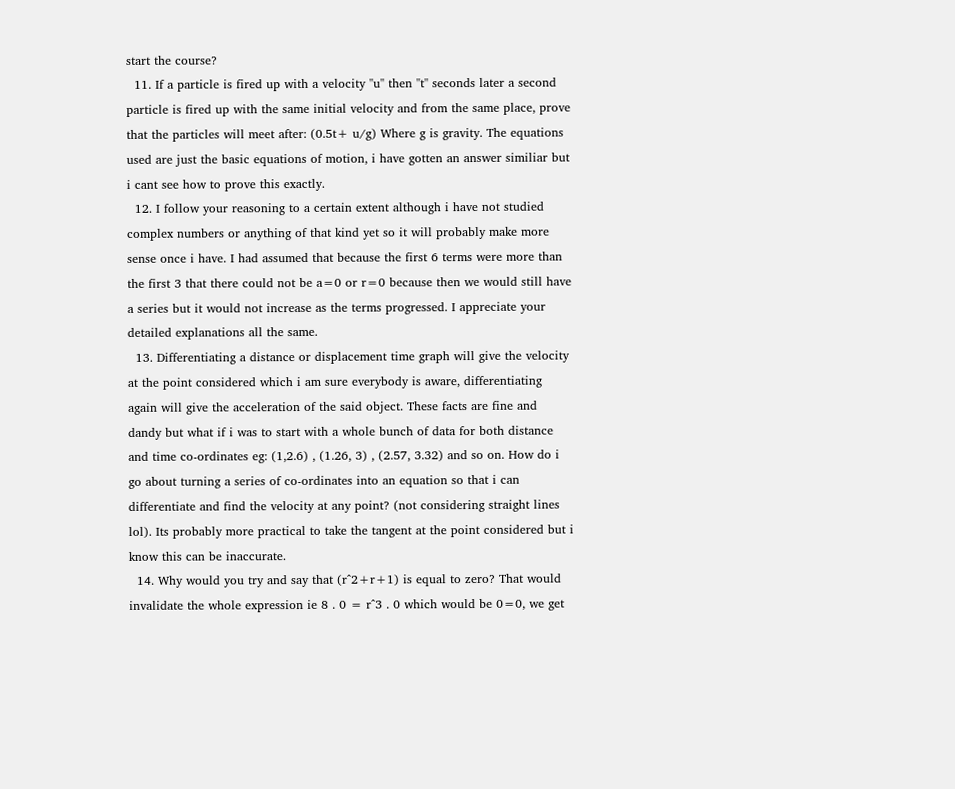start the course?
  11. If a particle is fired up with a velocity ''u'' then ''t'' seconds later a second particle is fired up with the same initial velocity and from the same place, prove that the particles will meet after: (0.5t+ u/g) Where g is gravity. The equations used are just the basic equations of motion, i have gotten an answer similiar but i cant see how to prove this exactly.
  12. I follow your reasoning to a certain extent although i have not studied complex numbers or anything of that kind yet so it will probably make more sense once i have. I had assumed that because the first 6 terms were more than the first 3 that there could not be a=0 or r=0 because then we would still have a series but it would not increase as the terms progressed. I appreciate your detailed explanations all the same.
  13. Differentiating a distance or displacement time graph will give the velocity at the point considered which i am sure everybody is aware, differentiating again will give the acceleration of the said object. These facts are fine and dandy but what if i was to start with a whole bunch of data for both distance and time co-ordinates eg: (1,2.6) , (1.26, 3) , (2.57, 3.32) and so on. How do i go about turning a series of co-ordinates into an equation so that i can differentiate and find the velocity at any point? (not considering straight lines lol). Its probably more practical to take the tangent at the point considered but i know this can be inaccurate.
  14. Why would you try and say that (r^2+r+1) is equal to zero? That would invalidate the whole expression ie 8 . 0 = r^3 . 0 which would be 0=0, we get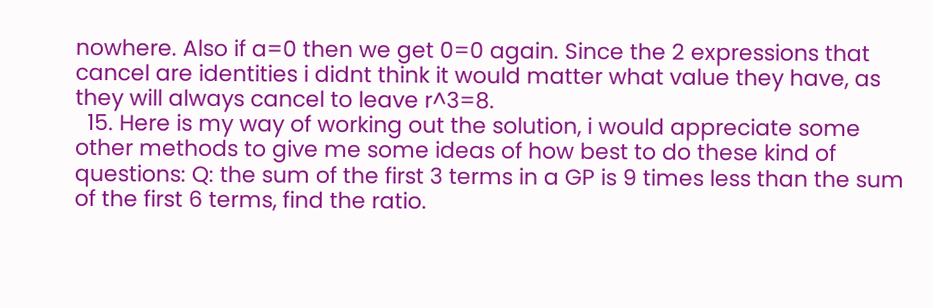nowhere. Also if a=0 then we get 0=0 again. Since the 2 expressions that cancel are identities i didnt think it would matter what value they have, as they will always cancel to leave r^3=8.
  15. Here is my way of working out the solution, i would appreciate some other methods to give me some ideas of how best to do these kind of questions: Q: the sum of the first 3 terms in a GP is 9 times less than the sum of the first 6 terms, find the ratio.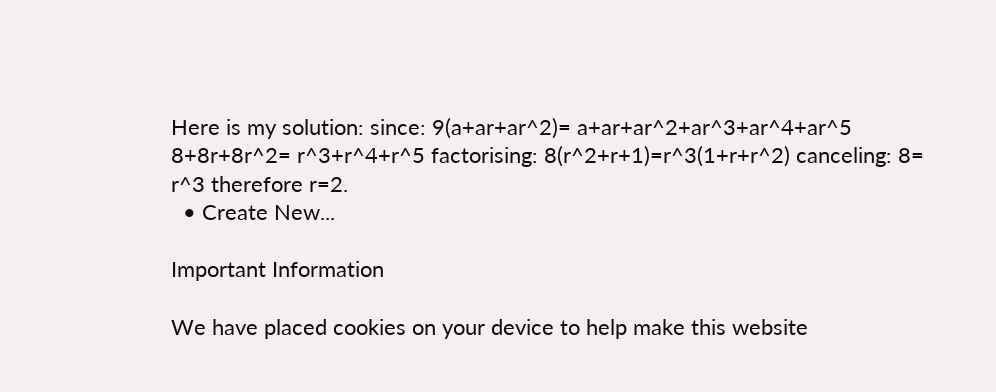Here is my solution: since: 9(a+ar+ar^2)= a+ar+ar^2+ar^3+ar^4+ar^5 8+8r+8r^2= r^3+r^4+r^5 factorising: 8(r^2+r+1)=r^3(1+r+r^2) canceling: 8= r^3 therefore r=2.
  • Create New...

Important Information

We have placed cookies on your device to help make this website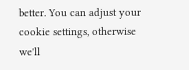better. You can adjust your cookie settings, otherwise we'll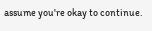assume you're okay to continue.